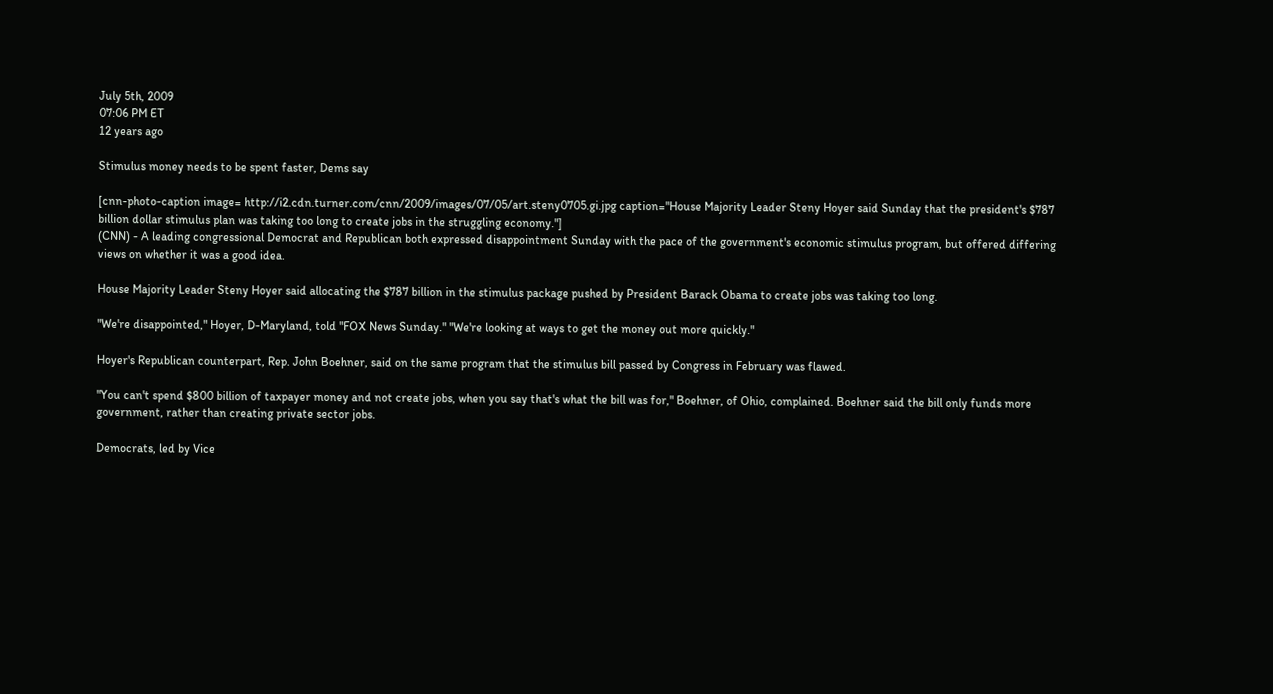July 5th, 2009
07:06 PM ET
12 years ago

Stimulus money needs to be spent faster, Dems say

[cnn-photo-caption image= http://i2.cdn.turner.com/cnn/2009/images/07/05/art.steny0705.gi.jpg caption="House Majority Leader Steny Hoyer said Sunday that the president's $787 billion dollar stimulus plan was taking too long to create jobs in the struggling economy."]
(CNN) - A leading congressional Democrat and Republican both expressed disappointment Sunday with the pace of the government's economic stimulus program, but offered differing views on whether it was a good idea.

House Majority Leader Steny Hoyer said allocating the $787 billion in the stimulus package pushed by President Barack Obama to create jobs was taking too long.

"We're disappointed," Hoyer, D-Maryland, told "FOX News Sunday." "We're looking at ways to get the money out more quickly."

Hoyer's Republican counterpart, Rep. John Boehner, said on the same program that the stimulus bill passed by Congress in February was flawed.

"You can't spend $800 billion of taxpayer money and not create jobs, when you say that's what the bill was for," Boehner, of Ohio, complained. Boehner said the bill only funds more government, rather than creating private sector jobs.

Democrats, led by Vice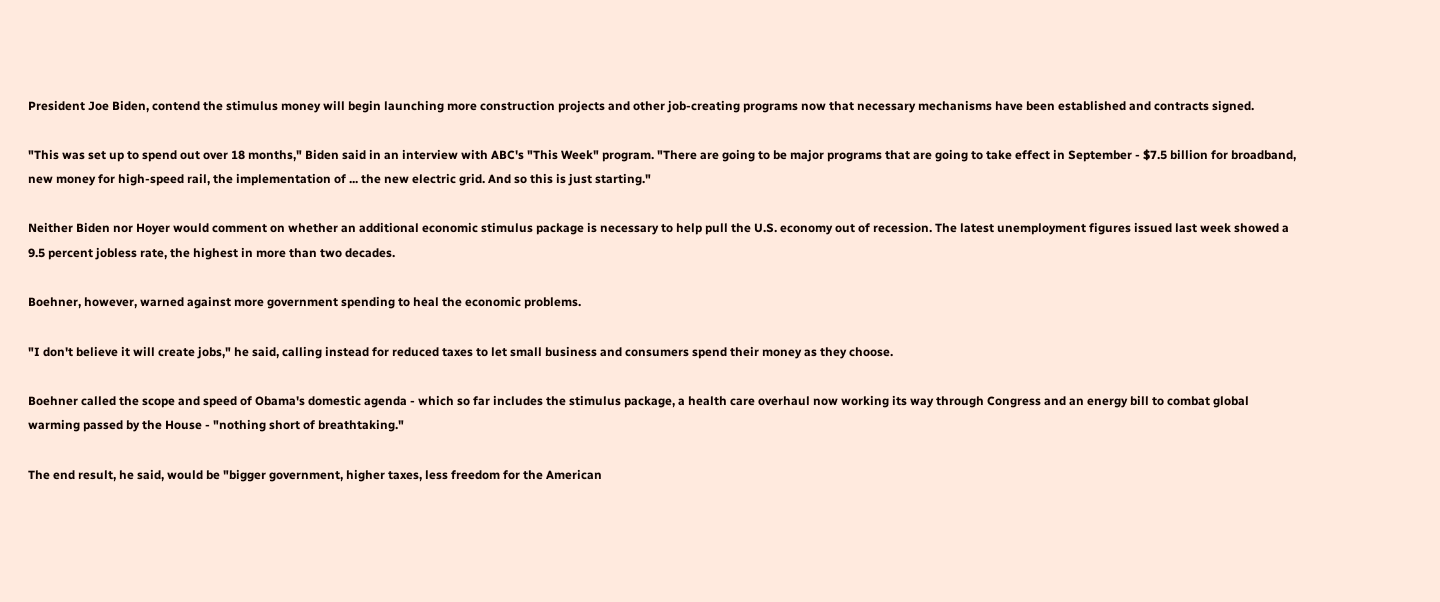President Joe Biden, contend the stimulus money will begin launching more construction projects and other job-creating programs now that necessary mechanisms have been established and contracts signed.

"This was set up to spend out over 18 months," Biden said in an interview with ABC's "This Week" program. "There are going to be major programs that are going to take effect in September - $7.5 billion for broadband, new money for high-speed rail, the implementation of ... the new electric grid. And so this is just starting."

Neither Biden nor Hoyer would comment on whether an additional economic stimulus package is necessary to help pull the U.S. economy out of recession. The latest unemployment figures issued last week showed a 9.5 percent jobless rate, the highest in more than two decades.

Boehner, however, warned against more government spending to heal the economic problems.

"I don't believe it will create jobs," he said, calling instead for reduced taxes to let small business and consumers spend their money as they choose.

Boehner called the scope and speed of Obama's domestic agenda - which so far includes the stimulus package, a health care overhaul now working its way through Congress and an energy bill to combat global warming passed by the House - "nothing short of breathtaking."

The end result, he said, would be "bigger government, higher taxes, less freedom for the American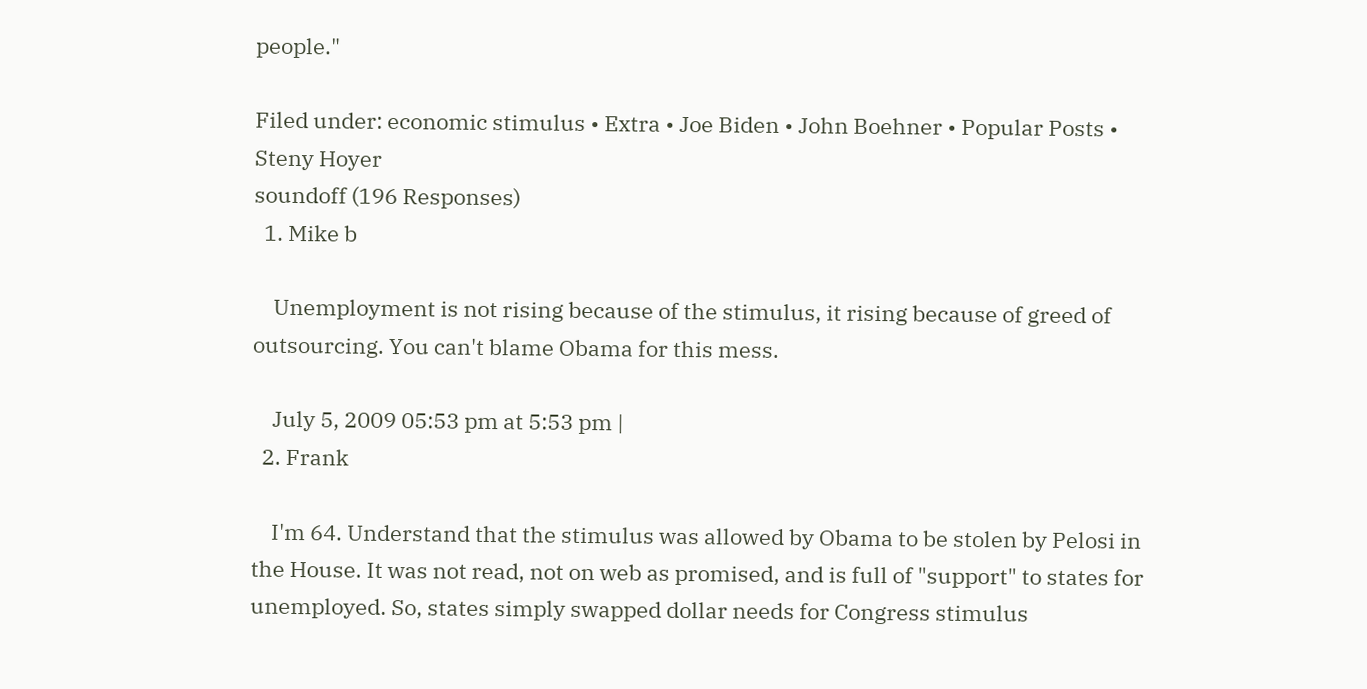people."

Filed under: economic stimulus • Extra • Joe Biden • John Boehner • Popular Posts • Steny Hoyer
soundoff (196 Responses)
  1. Mike b

    Unemployment is not rising because of the stimulus, it rising because of greed of outsourcing. You can't blame Obama for this mess.

    July 5, 2009 05:53 pm at 5:53 pm |
  2. Frank

    I'm 64. Understand that the stimulus was allowed by Obama to be stolen by Pelosi in the House. It was not read, not on web as promised, and is full of "support" to states for unemployed. So, states simply swapped dollar needs for Congress stimulus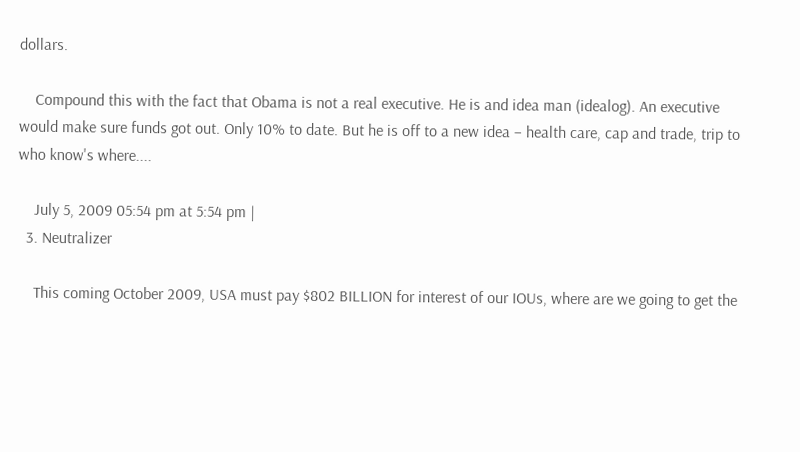dollars.

    Compound this with the fact that Obama is not a real executive. He is and idea man (idealog). An executive would make sure funds got out. Only 10% to date. But he is off to a new idea – health care, cap and trade, trip to who know's where....

    July 5, 2009 05:54 pm at 5:54 pm |
  3. Neutralizer

    This coming October 2009, USA must pay $802 BILLION for interest of our IOUs, where are we going to get the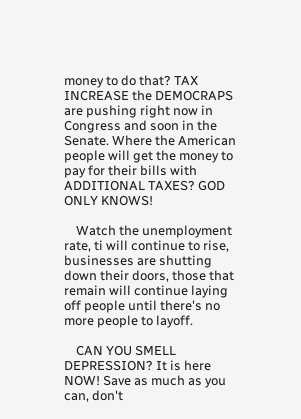money to do that? TAX INCREASE the DEMOCRAPS are pushing right now in Congress and soon in the Senate. Where the American people will get the money to pay for their bills with ADDITIONAL TAXES? GOD ONLY KNOWS!

    Watch the unemployment rate, ti will continue to rise, businesses are shutting down their doors, those that remain will continue laying off people until there's no more people to layoff.

    CAN YOU SMELL DEPRESSION? It is here NOW! Save as much as you can, don't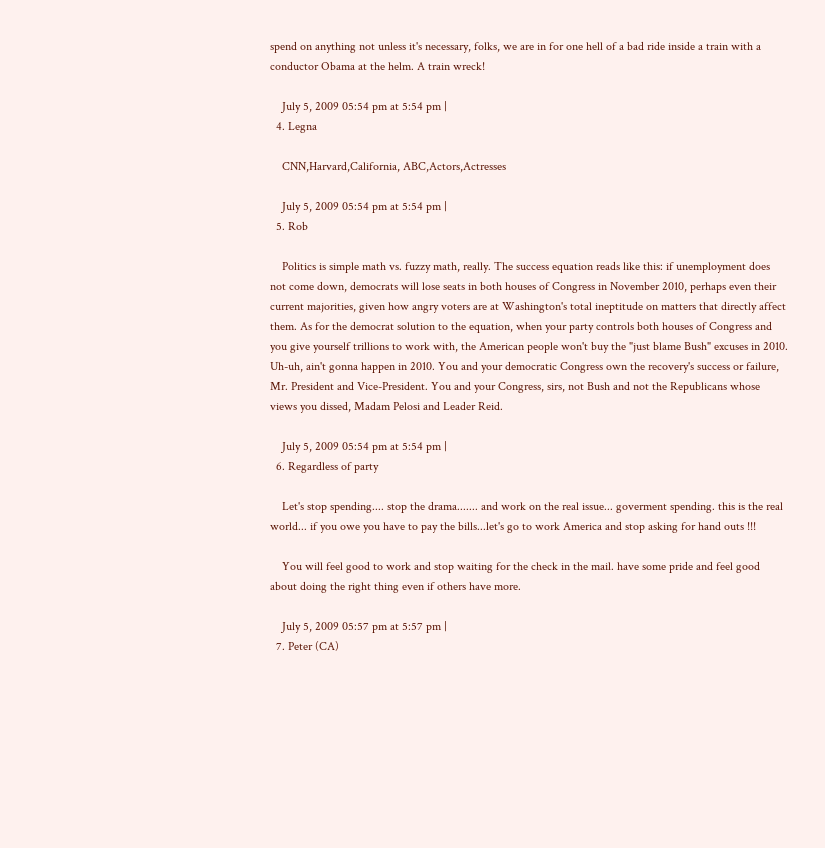spend on anything not unless it's necessary, folks, we are in for one hell of a bad ride inside a train with a conductor Obama at the helm. A train wreck!

    July 5, 2009 05:54 pm at 5:54 pm |
  4. Legna

    CNN,Harvard,California, ABC,Actors,Actresses

    July 5, 2009 05:54 pm at 5:54 pm |
  5. Rob

    Politics is simple math vs. fuzzy math, really. The success equation reads like this: if unemployment does not come down, democrats will lose seats in both houses of Congress in November 2010, perhaps even their current majorities, given how angry voters are at Washington's total ineptitude on matters that directly affect them. As for the democrat solution to the equation, when your party controls both houses of Congress and you give yourself trillions to work with, the American people won't buy the "just blame Bush" excuses in 2010. Uh-uh, ain't gonna happen in 2010. You and your democratic Congress own the recovery's success or failure, Mr. President and Vice-President. You and your Congress, sirs, not Bush and not the Republicans whose views you dissed, Madam Pelosi and Leader Reid.

    July 5, 2009 05:54 pm at 5:54 pm |
  6. Regardless of party

    Let's stop spending.... stop the drama....... and work on the real issue... goverment spending. this is the real world... if you owe you have to pay the bills...let's go to work America and stop asking for hand outs !!!

    You will feel good to work and stop waiting for the check in the mail. have some pride and feel good about doing the right thing even if others have more.

    July 5, 2009 05:57 pm at 5:57 pm |
  7. Peter (CA)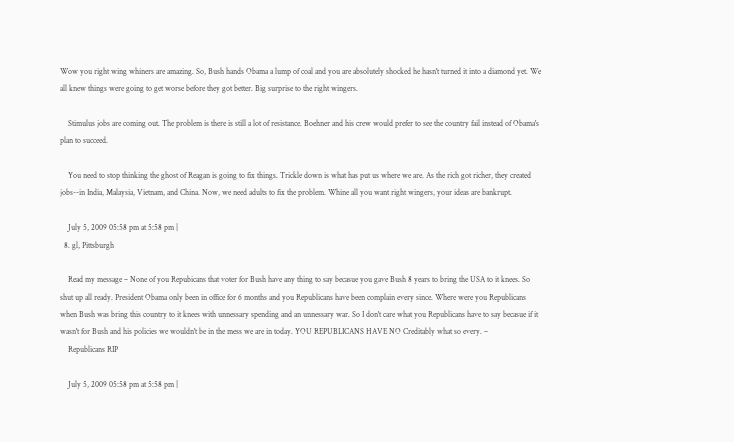Wow you right wing whiners are amazing. So, Bush hands Obama a lump of coal and you are absolutely shocked he hasn't turned it into a diamond yet. We all knew things were going to get worse before they got better. Big surprise to the right wingers.

    Stimulus jobs are coming out. The problem is there is still a lot of resistance. Boehner and his crew would prefer to see the country fail instead of Obama's plan to succeed.

    You need to stop thinking the ghost of Reagan is going to fix things. Trickle down is what has put us where we are. As the rich got richer, they created jobs--in India, Malaysia, Vietnam, and China. Now, we need adults to fix the problem. Whine all you want right wingers, your ideas are bankrupt.

    July 5, 2009 05:58 pm at 5:58 pm |
  8. gl, Pittsburgh

    Read my message – None of you Repubicans that voter for Bush have any thing to say becasue you gave Bush 8 years to bring the USA to it knees. So shut up all ready. President Obama only been in office for 6 months and you Republicans have been complain every since. Where were you Republicans when Bush was bring this country to it knees with unnessary spending and an unnessary war. So I don't care what you Republicans have to say becasue if it wasn't for Bush and his policies we wouldn't be in the mess we are in today. YOU REPUBLICANS HAVE NO Creditably what so every. –
    Republicans RIP

    July 5, 2009 05:58 pm at 5:58 pm |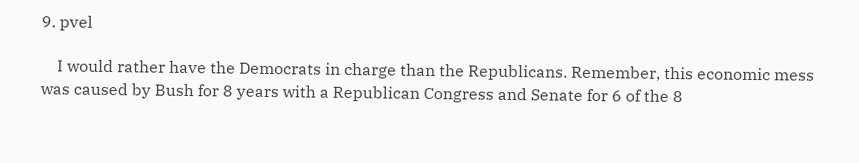9. pvel

    I would rather have the Democrats in charge than the Republicans. Remember, this economic mess was caused by Bush for 8 years with a Republican Congress and Senate for 6 of the 8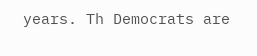years. Th Democrats are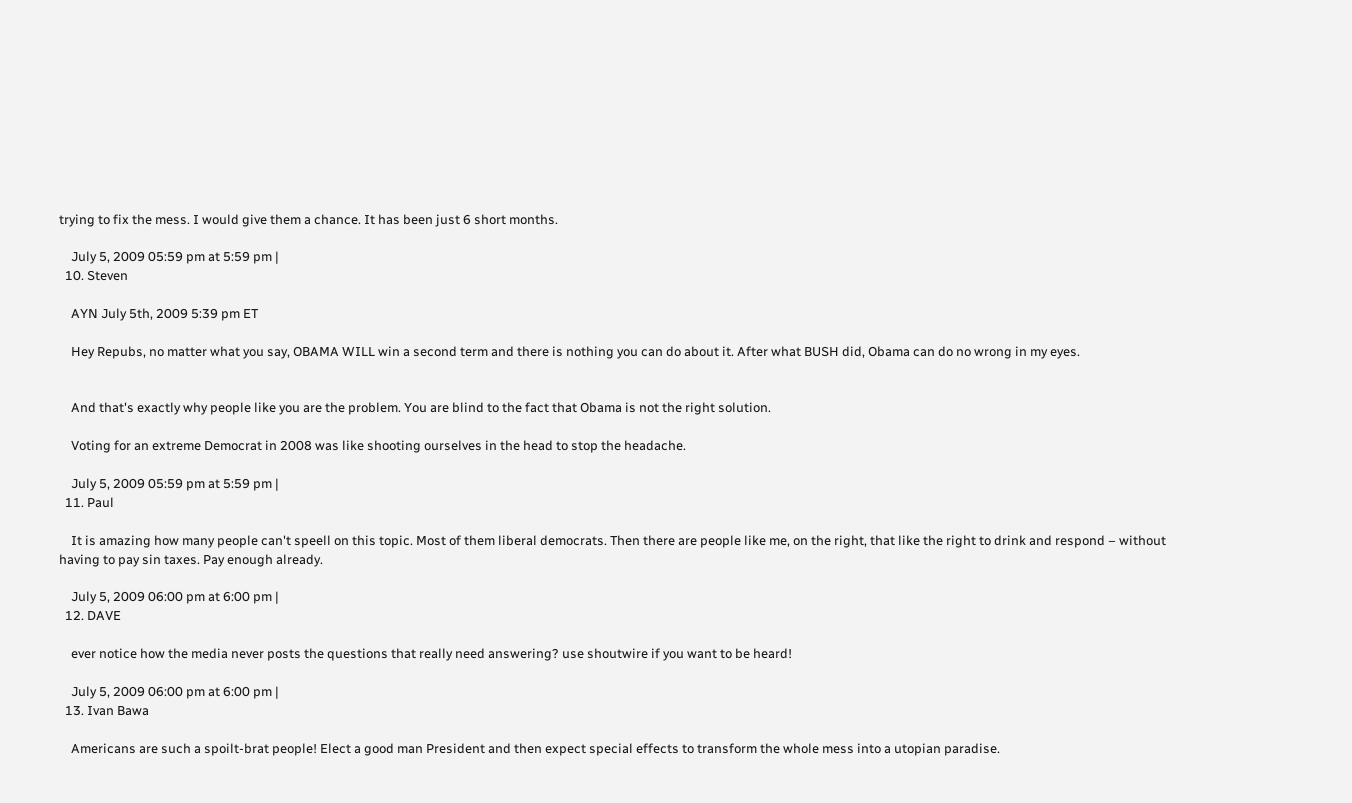trying to fix the mess. I would give them a chance. It has been just 6 short months.

    July 5, 2009 05:59 pm at 5:59 pm |
  10. Steven

    AYN July 5th, 2009 5:39 pm ET

    Hey Repubs, no matter what you say, OBAMA WILL win a second term and there is nothing you can do about it. After what BUSH did, Obama can do no wrong in my eyes.


    And that's exactly why people like you are the problem. You are blind to the fact that Obama is not the right solution.

    Voting for an extreme Democrat in 2008 was like shooting ourselves in the head to stop the headache.

    July 5, 2009 05:59 pm at 5:59 pm |
  11. Paul

    It is amazing how many people can't speell on this topic. Most of them liberal democrats. Then there are people like me, on the right, that like the right to drink and respond – without having to pay sin taxes. Pay enough already.

    July 5, 2009 06:00 pm at 6:00 pm |
  12. DAVE

    ever notice how the media never posts the questions that really need answering? use shoutwire if you want to be heard!

    July 5, 2009 06:00 pm at 6:00 pm |
  13. Ivan Bawa

    Americans are such a spoilt-brat people! Elect a good man President and then expect special effects to transform the whole mess into a utopian paradise.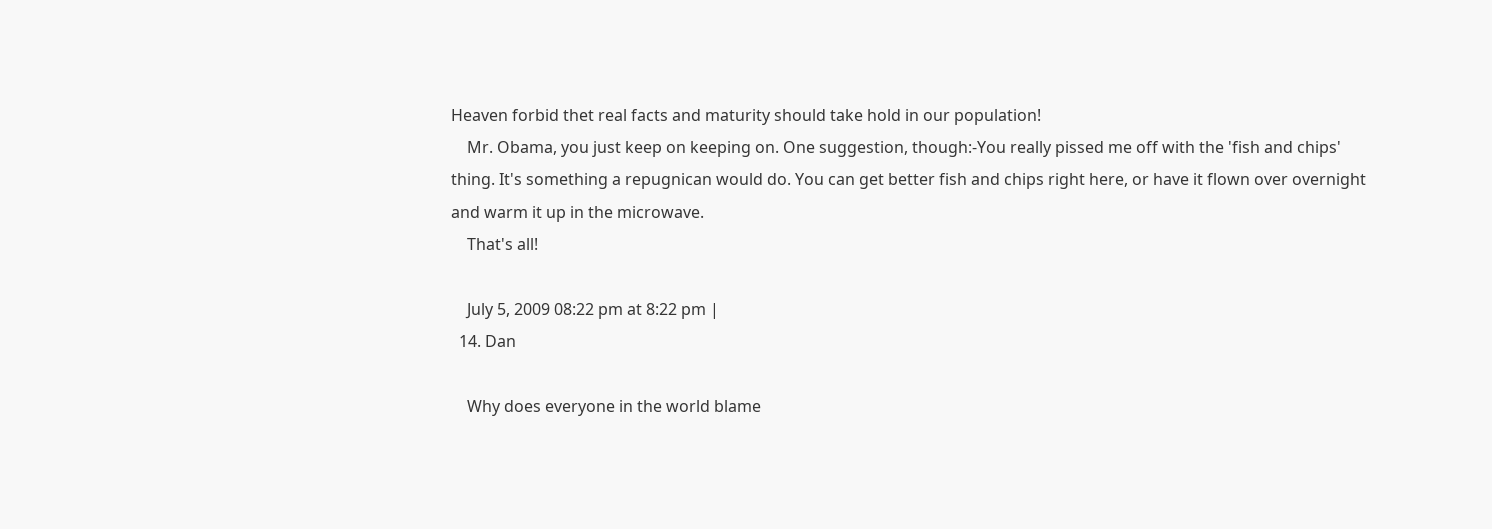Heaven forbid thet real facts and maturity should take hold in our population!
    Mr. Obama, you just keep on keeping on. One suggestion, though:-You really pissed me off with the 'fish and chips' thing. It's something a repugnican would do. You can get better fish and chips right here, or have it flown over overnight and warm it up in the microwave.
    That's all!

    July 5, 2009 08:22 pm at 8:22 pm |
  14. Dan

    Why does everyone in the world blame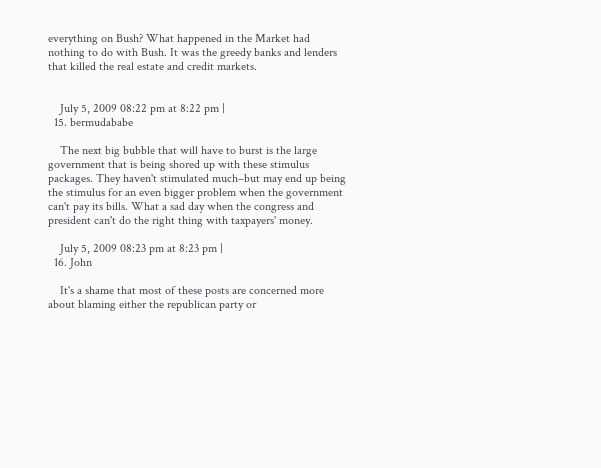everything on Bush? What happened in the Market had nothing to do with Bush. It was the greedy banks and lenders that killed the real estate and credit markets.


    July 5, 2009 08:22 pm at 8:22 pm |
  15. bermudababe

    The next big bubble that will have to burst is the large government that is being shored up with these stimulus packages. They haven't stimulated much–but may end up being the stimulus for an even bigger problem when the government can't pay its bills. What a sad day when the congress and president can't do the right thing with taxpayers' money.

    July 5, 2009 08:23 pm at 8:23 pm |
  16. John

    It's a shame that most of these posts are concerned more about blaming either the republican party or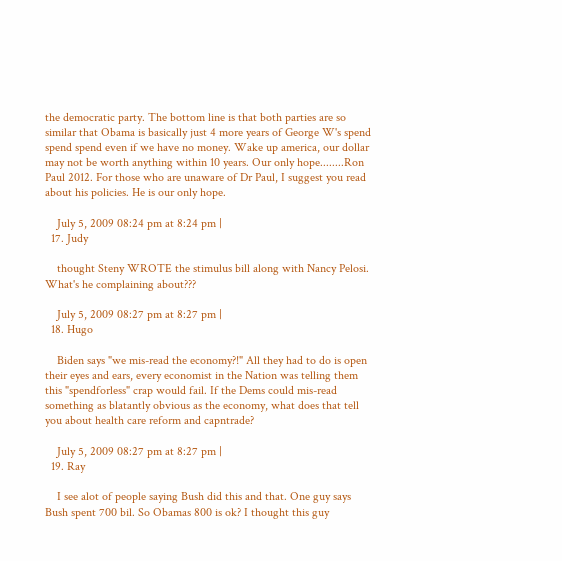the democratic party. The bottom line is that both parties are so similar that Obama is basically just 4 more years of George W's spend spend spend even if we have no money. Wake up america, our dollar may not be worth anything within 10 years. Our only hope........Ron Paul 2012. For those who are unaware of Dr Paul, I suggest you read about his policies. He is our only hope.

    July 5, 2009 08:24 pm at 8:24 pm |
  17. Judy

    thought Steny WROTE the stimulus bill along with Nancy Pelosi. What's he complaining about???

    July 5, 2009 08:27 pm at 8:27 pm |
  18. Hugo

    Biden says "we mis-read the economy?!" All they had to do is open their eyes and ears, every economist in the Nation was telling them this "spendforless" crap would fail. If the Dems could mis-read something as blatantly obvious as the economy, what does that tell you about health care reform and capntrade?

    July 5, 2009 08:27 pm at 8:27 pm |
  19. Ray

    I see alot of people saying Bush did this and that. One guy says Bush spent 700 bil. So Obamas 800 is ok? I thought this guy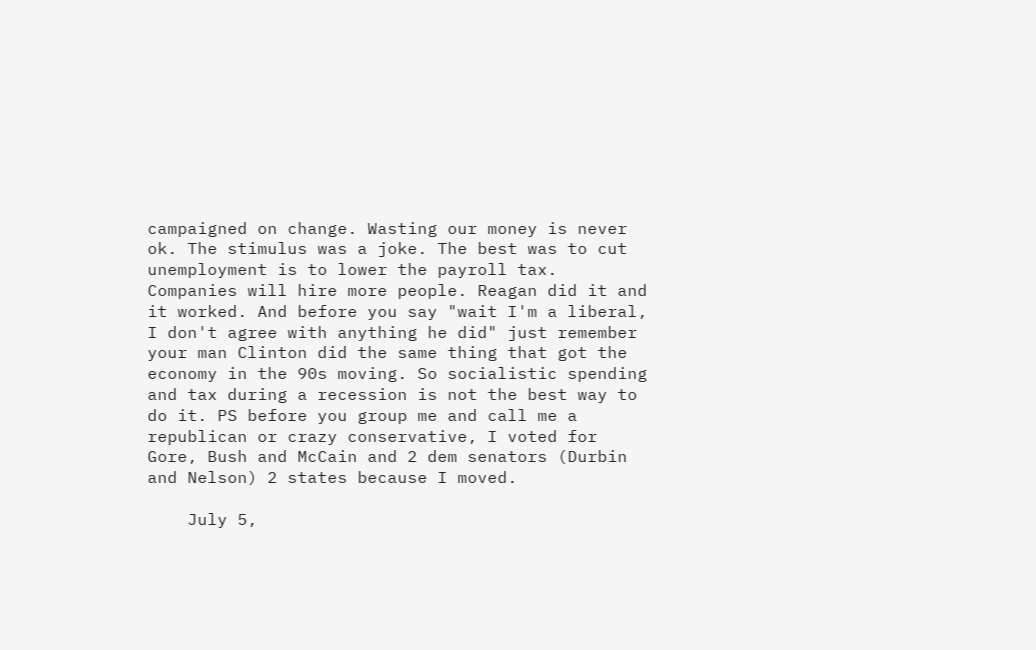campaigned on change. Wasting our money is never ok. The stimulus was a joke. The best was to cut unemployment is to lower the payroll tax. Companies will hire more people. Reagan did it and it worked. And before you say "wait I'm a liberal, I don't agree with anything he did" just remember your man Clinton did the same thing that got the economy in the 90s moving. So socialistic spending and tax during a recession is not the best way to do it. PS before you group me and call me a republican or crazy conservative, I voted for Gore, Bush and McCain and 2 dem senators (Durbin and Nelson) 2 states because I moved.

    July 5,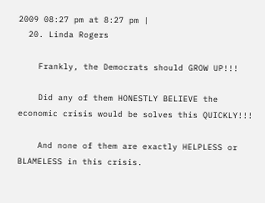2009 08:27 pm at 8:27 pm |
  20. Linda Rogers

    Frankly, the Democrats should GROW UP!!!

    Did any of them HONESTLY BELIEVE the economic crisis would be solves this QUICKLY!!!

    And none of them are exactly HELPLESS or BLAMELESS in this crisis.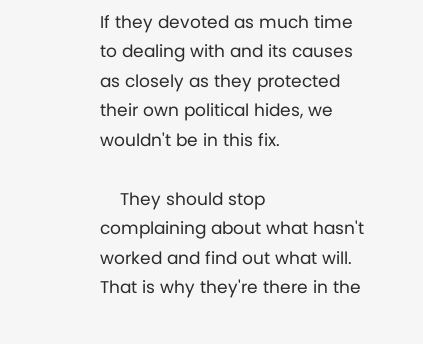If they devoted as much time to dealing with and its causes as closely as they protected their own political hides, we wouldn't be in this fix.

    They should stop complaining about what hasn't worked and find out what will. That is why they're there in the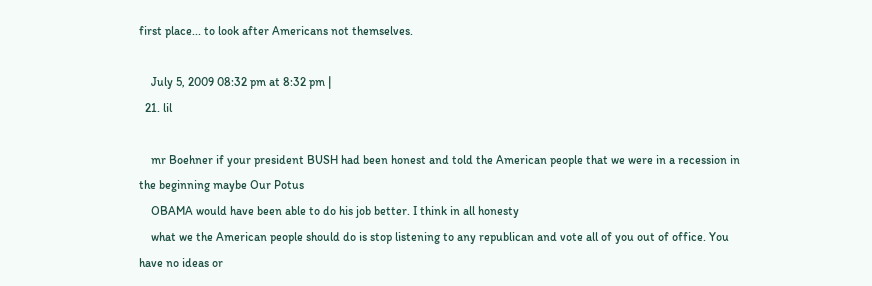first place... to look after Americans not themselves.

    July 5, 2009 08:32 pm at 8:32 pm |
  21. lil

    mr Boehner if your president BUSH had been honest and told the American people that we were in a recession in the beginning maybe Our Potus
    OBAMA would have been able to do his job better. I think in all honesty
    what we the American people should do is stop listening to any republican and vote all of you out of office. You have no ideas or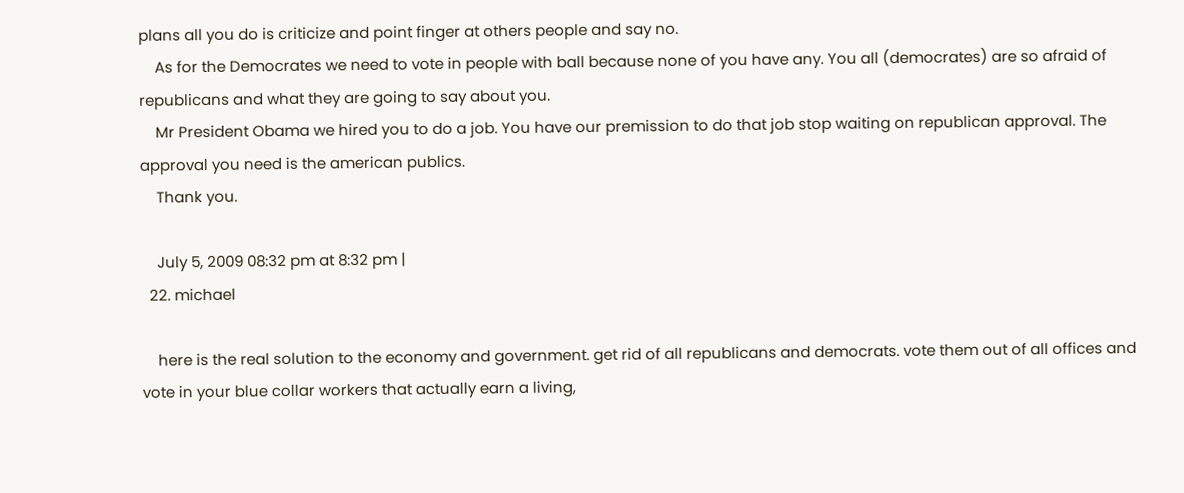plans all you do is criticize and point finger at others people and say no.
    As for the Democrates we need to vote in people with ball because none of you have any. You all (democrates) are so afraid of republicans and what they are going to say about you.
    Mr President Obama we hired you to do a job. You have our premission to do that job stop waiting on republican approval. The approval you need is the american publics.
    Thank you.

    July 5, 2009 08:32 pm at 8:32 pm |
  22. michael

    here is the real solution to the economy and government. get rid of all republicans and democrats. vote them out of all offices and vote in your blue collar workers that actually earn a living,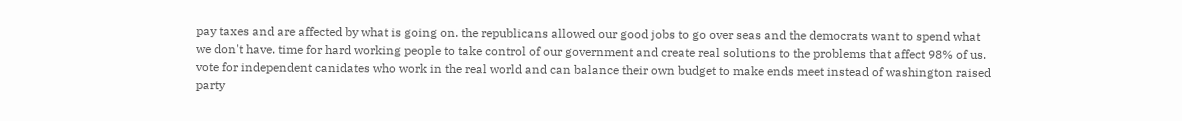pay taxes and are affected by what is going on. the republicans allowed our good jobs to go over seas and the democrats want to spend what we don't have. time for hard working people to take control of our government and create real solutions to the problems that affect 98% of us. vote for independent canidates who work in the real world and can balance their own budget to make ends meet instead of washington raised party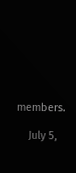members.

    July 5,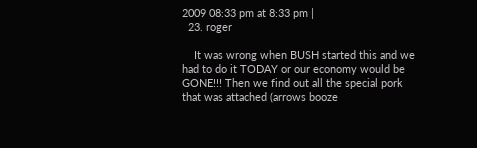2009 08:33 pm at 8:33 pm |
  23. roger

    It was wrong when BUSH started this and we had to do it TODAY or our economy would be GONE!!! Then we find out all the special pork that was attached (arrows booze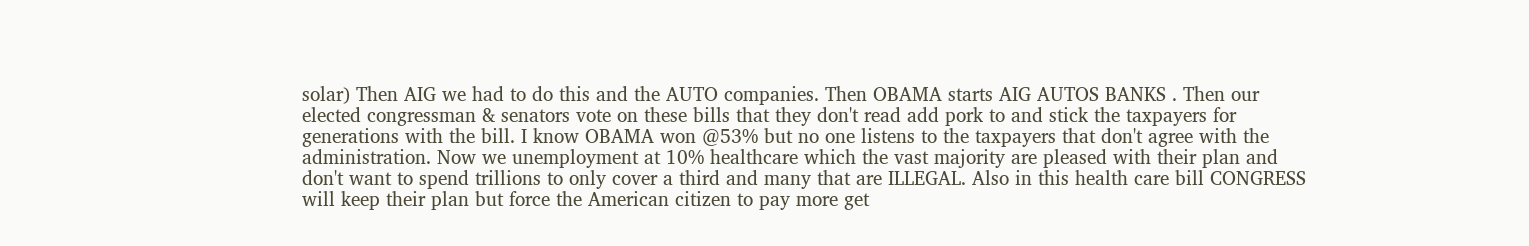solar) Then AIG we had to do this and the AUTO companies. Then OBAMA starts AIG AUTOS BANKS . Then our elected congressman & senators vote on these bills that they don't read add pork to and stick the taxpayers for generations with the bill. I know OBAMA won @53% but no one listens to the taxpayers that don't agree with the administration. Now we unemployment at 10% healthcare which the vast majority are pleased with their plan and don't want to spend trillions to only cover a third and many that are ILLEGAL. Also in this health care bill CONGRESS will keep their plan but force the American citizen to pay more get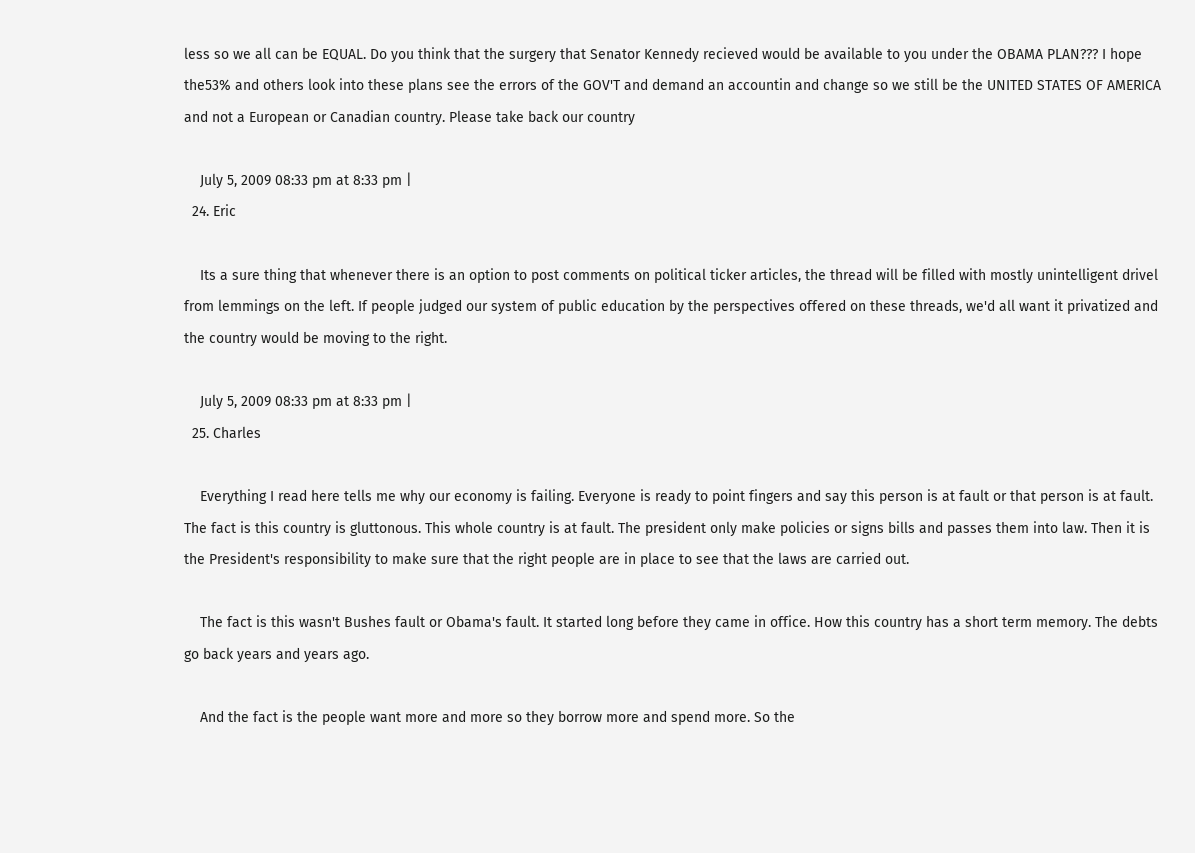less so we all can be EQUAL. Do you think that the surgery that Senator Kennedy recieved would be available to you under the OBAMA PLAN??? I hope the53% and others look into these plans see the errors of the GOV'T and demand an accountin and change so we still be the UNITED STATES OF AMERICA and not a European or Canadian country. Please take back our country

    July 5, 2009 08:33 pm at 8:33 pm |
  24. Eric

    Its a sure thing that whenever there is an option to post comments on political ticker articles, the thread will be filled with mostly unintelligent drivel from lemmings on the left. If people judged our system of public education by the perspectives offered on these threads, we'd all want it privatized and the country would be moving to the right.

    July 5, 2009 08:33 pm at 8:33 pm |
  25. Charles

    Everything I read here tells me why our economy is failing. Everyone is ready to point fingers and say this person is at fault or that person is at fault. The fact is this country is gluttonous. This whole country is at fault. The president only make policies or signs bills and passes them into law. Then it is the President's responsibility to make sure that the right people are in place to see that the laws are carried out.

    The fact is this wasn't Bushes fault or Obama's fault. It started long before they came in office. How this country has a short term memory. The debts go back years and years ago.

    And the fact is the people want more and more so they borrow more and spend more. So the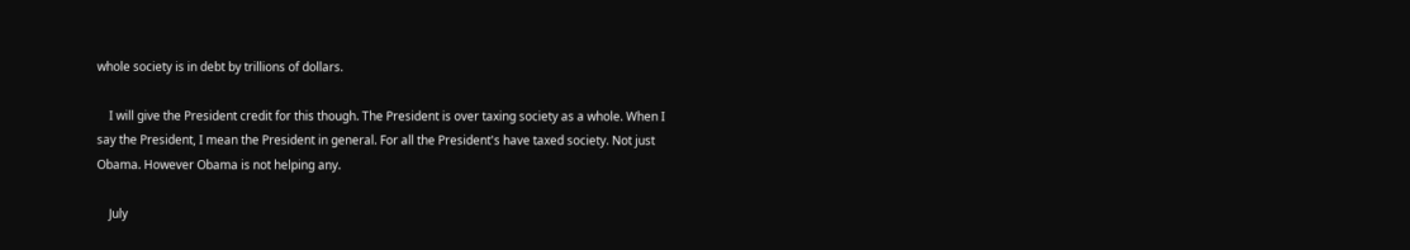whole society is in debt by trillions of dollars.

    I will give the President credit for this though. The President is over taxing society as a whole. When I say the President, I mean the President in general. For all the President's have taxed society. Not just Obama. However Obama is not helping any.

    July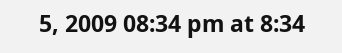5, 2009 08:34 pm at 8:34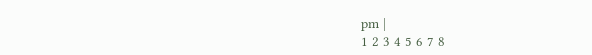pm |
1 2 3 4 5 6 7 8